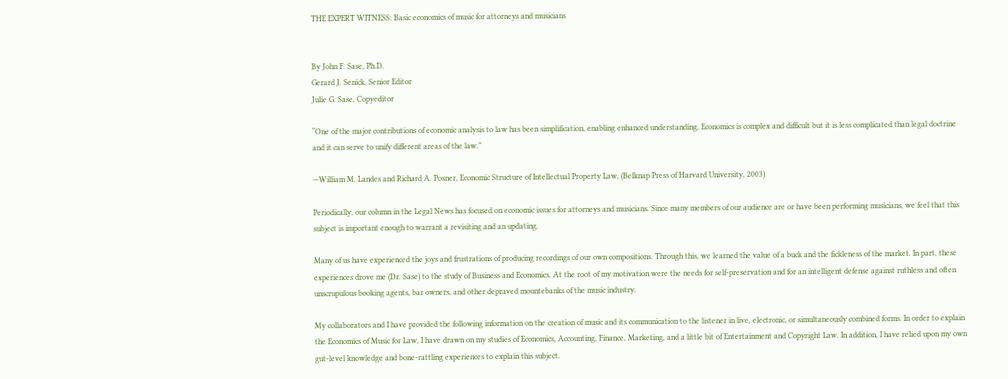THE EXPERT WITNESS: Basic economics of music for attorneys and musicians


By John F. Sase, Ph.D.
Gerard J. Senick, Senior Editor
Julie G. Sase, Copyeditor

“One of the major contributions of economic analysis to law has been simplification, enabling enhanced understanding. Economics is complex and difficult but it is less complicated than legal doctrine and it can serve to unify different areas of the law.”

—William M. Landes and Richard A. Posner, Economic Structure of Intellectual Property Law, (Belknap Press of Harvard University, 2003)

Periodically, our column in the Legal News has focused on economic issues for attorneys and musicians. Since many members of our audience are or have been performing musicians, we feel that this subject is important enough to warrant a revisiting and an updating.

Many of us have experienced the joys and frustrations of producing recordings of our own compositions. Through this, we learned the value of a buck and the fickleness of the market. In part, these experiences drove me (Dr. Sase) to the study of Business and Economics. At the root of my motivation were the needs for self-preservation and for an intelligent defense against ruthless and often unscrupulous booking agents, bar owners, and other depraved mountebanks of the music industry.

My collaborators and I have provided the following information on the creation of music and its communication to the listener in live, electronic, or simultaneously combined forms. In order to explain the Economics of Music for Law, I have drawn on my studies of Economics, Accounting, Finance, Marketing, and a little bit of Entertainment and Copyright Law. In addition, I have relied upon my own gut-level knowledge and bone-rattling experiences to explain this subject.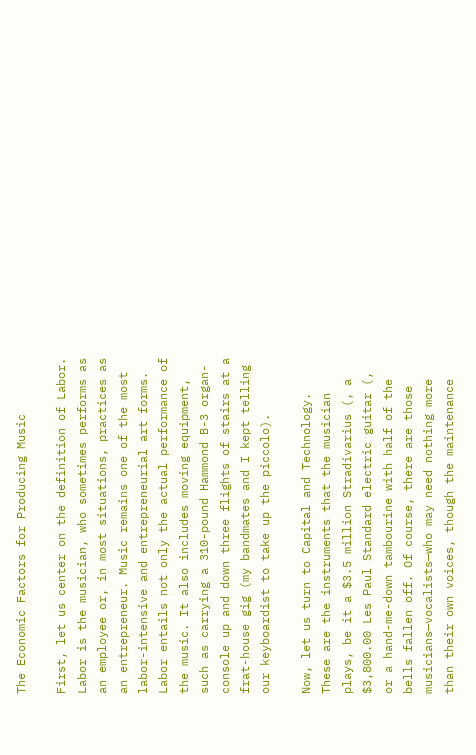The Economic Factors for Producing Music

First, let us center on the definition of Labor. Labor is the musician, who sometimes performs as an employee or, in most situations, practices as an entrepreneur. Music remains one of the most labor-intensive and entrepreneurial art forms. Labor entails not only the actual performance of the music. It also includes moving equipment, such as carrying a 310-pound Hammond B-3 organ-console up and down three flights of stairs at a frat-house gig (my bandmates and I kept telling our keyboardist to take up the piccolo).

Now, let us turn to Capital and Technology. These are the instruments that the musician plays, be it a $3.5 million Stradivarius (, a $3,800.00 Les Paul Standard electric guitar (, or a hand-me-down tambourine with half of the bells fallen off. Of course, there are those musicians—vocalists—who may need nothing more than their own voices, though the maintenance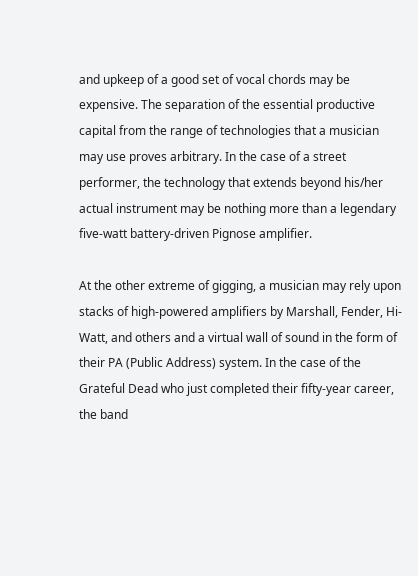and upkeep of a good set of vocal chords may be expensive. The separation of the essential productive capital from the range of technologies that a musician may use proves arbitrary. In the case of a street performer, the technology that extends beyond his/her actual instrument may be nothing more than a legendary five-watt battery-driven Pignose amplifier.

At the other extreme of gigging, a musician may rely upon stacks of high-powered amplifiers by Marshall, Fender, Hi-Watt, and others and a virtual wall of sound in the form of their PA (Public Address) system. In the case of the Grateful Dead who just completed their fifty-year career, the band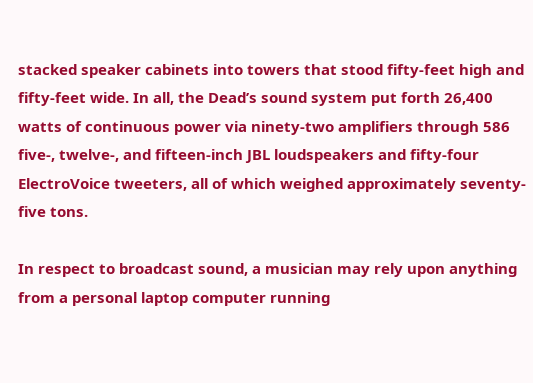stacked speaker cabinets into towers that stood fifty-feet high and fifty-feet wide. In all, the Dead’s sound system put forth 26,400 watts of continuous power via ninety-two amplifiers through 586 five-, twelve-, and fifteen-inch JBL loudspeakers and fifty-four ElectroVoice tweeters, all of which weighed approximately seventy-five tons.

In respect to broadcast sound, a musician may rely upon anything from a personal laptop computer running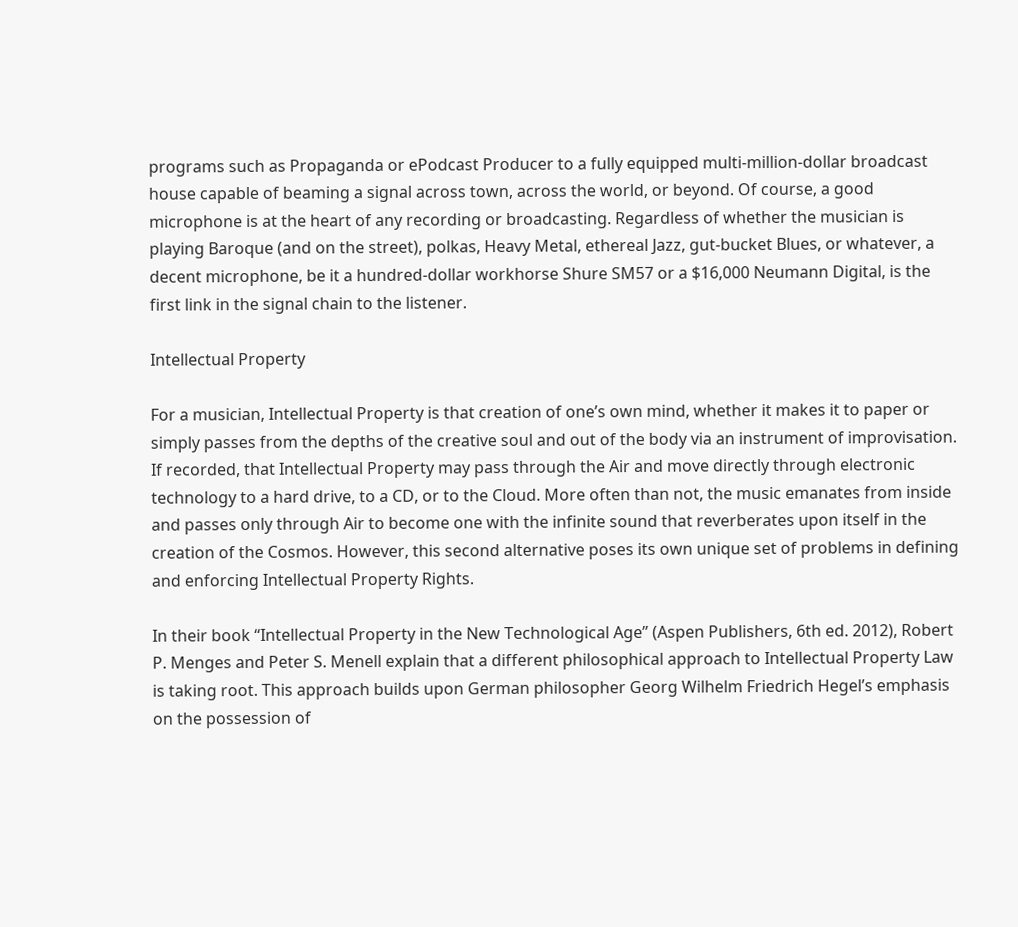programs such as Propaganda or ePodcast Producer to a fully equipped multi-million-dollar broadcast house capable of beaming a signal across town, across the world, or beyond. Of course, a good microphone is at the heart of any recording or broadcasting. Regardless of whether the musician is playing Baroque (and on the street), polkas, Heavy Metal, ethereal Jazz, gut-bucket Blues, or whatever, a decent microphone, be it a hundred-dollar workhorse Shure SM57 or a $16,000 Neumann Digital, is the first link in the signal chain to the listener.

Intellectual Property

For a musician, Intellectual Property is that creation of one’s own mind, whether it makes it to paper or simply passes from the depths of the creative soul and out of the body via an instrument of improvisation. If recorded, that Intellectual Property may pass through the Air and move directly through electronic technology to a hard drive, to a CD, or to the Cloud. More often than not, the music emanates from inside and passes only through Air to become one with the infinite sound that reverberates upon itself in the creation of the Cosmos. However, this second alternative poses its own unique set of problems in defining and enforcing Intellectual Property Rights.

In their book “Intellectual Property in the New Technological Age” (Aspen Publishers, 6th ed. 2012), Robert P. Menges and Peter S. Menell explain that a different philosophical approach to Intellectual Property Law is taking root. This approach builds upon German philosopher Georg Wilhelm Friedrich Hegel’s emphasis on the possession of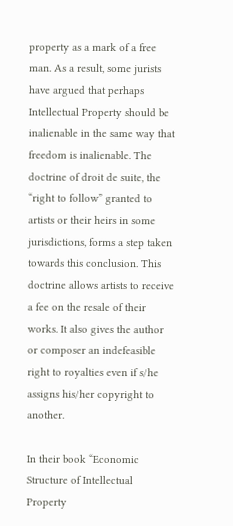property as a mark of a free man. As a result, some jurists have argued that perhaps Intellectual Property should be inalienable in the same way that freedom is inalienable. The doctrine of droit de suite, the “right to follow” granted to artists or their heirs in some jurisdictions, forms a step taken towards this conclusion. This doctrine allows artists to receive a fee on the resale of their works. It also gives the author or composer an indefeasible right to royalties even if s/he assigns his/her copyright to another.

In their book “Economic Structure of Intellectual Property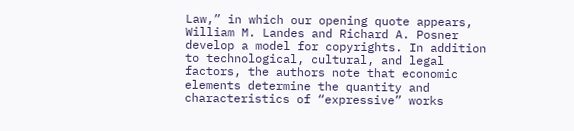Law,” in which our opening quote appears, William M. Landes and Richard A. Posner develop a model for copyrights. In addition to technological, cultural, and legal factors, the authors note that economic elements determine the quantity and characteristics of “expressive” works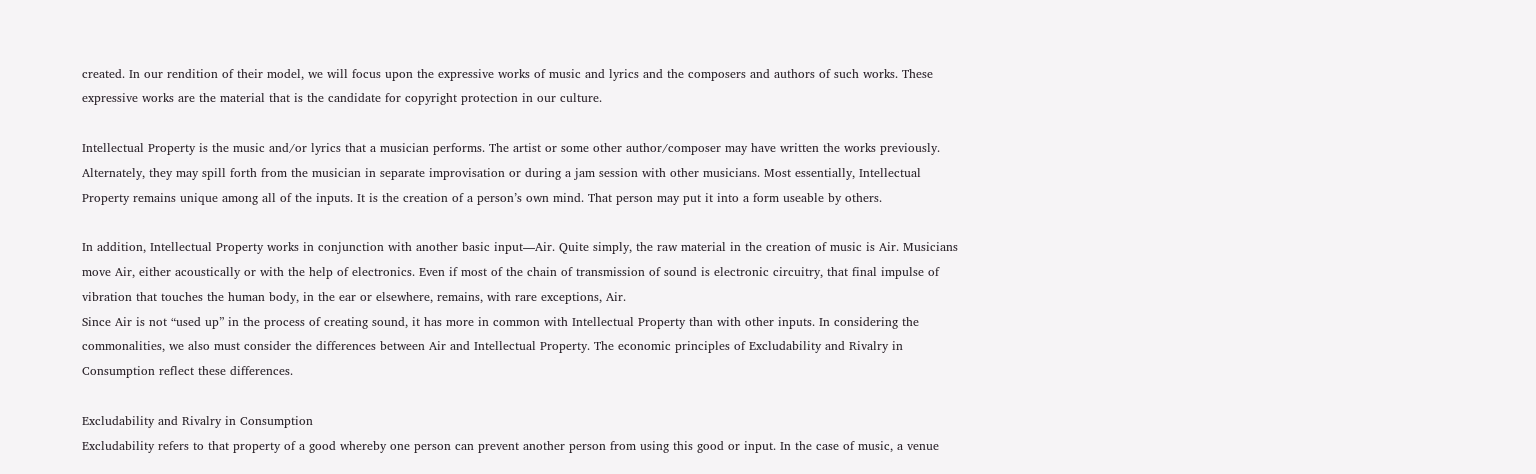created. In our rendition of their model, we will focus upon the expressive works of music and lyrics and the composers and authors of such works. These expressive works are the material that is the candidate for copyright protection in our culture.

Intellectual Property is the music and/or lyrics that a musician performs. The artist or some other author/composer may have written the works previously. Alternately, they may spill forth from the musician in separate improvisation or during a jam session with other musicians. Most essentially, Intellectual Property remains unique among all of the inputs. It is the creation of a person’s own mind. That person may put it into a form useable by others.

In addition, Intellectual Property works in conjunction with another basic input—Air. Quite simply, the raw material in the creation of music is Air. Musicians move Air, either acoustically or with the help of electronics. Even if most of the chain of transmission of sound is electronic circuitry, that final impulse of vibration that touches the human body, in the ear or elsewhere, remains, with rare exceptions, Air.
Since Air is not “used up” in the process of creating sound, it has more in common with Intellectual Property than with other inputs. In considering the commonalities, we also must consider the differences between Air and Intellectual Property. The economic principles of Excludability and Rivalry in Consumption reflect these differences.

Excludability and Rivalry in Consumption
Excludability refers to that property of a good whereby one person can prevent another person from using this good or input. In the case of music, a venue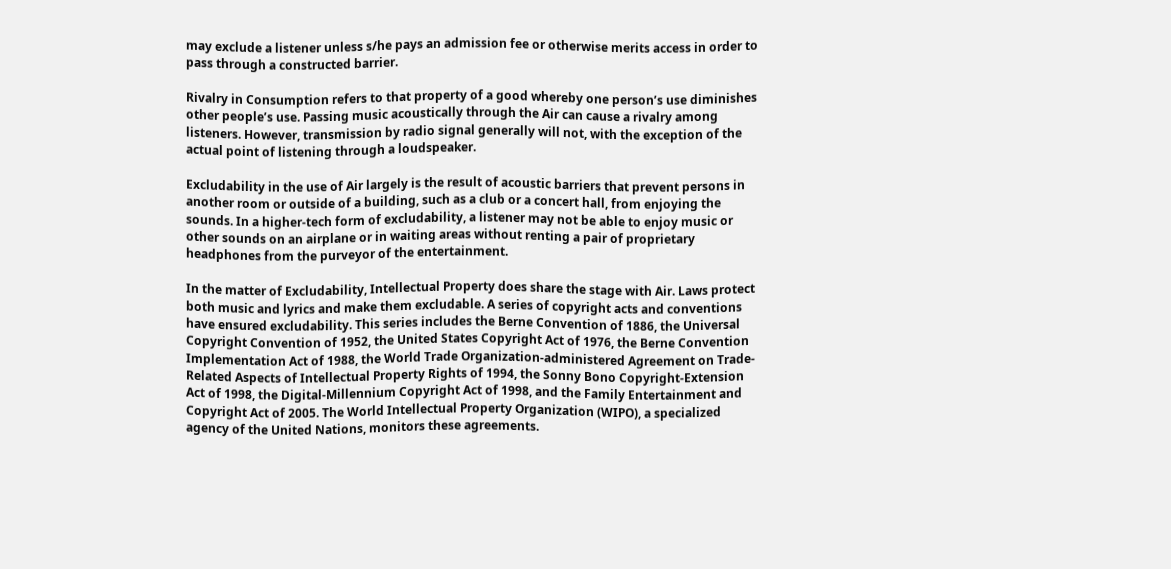may exclude a listener unless s/he pays an admission fee or otherwise merits access in order to pass through a constructed barrier.

Rivalry in Consumption refers to that property of a good whereby one person’s use diminishes other people’s use. Passing music acoustically through the Air can cause a rivalry among listeners. However, transmission by radio signal generally will not, with the exception of the actual point of listening through a loudspeaker.

Excludability in the use of Air largely is the result of acoustic barriers that prevent persons in another room or outside of a building, such as a club or a concert hall, from enjoying the sounds. In a higher-tech form of excludability, a listener may not be able to enjoy music or other sounds on an airplane or in waiting areas without renting a pair of proprietary headphones from the purveyor of the entertainment.

In the matter of Excludability, Intellectual Property does share the stage with Air. Laws protect both music and lyrics and make them excludable. A series of copyright acts and conventions have ensured excludability. This series includes the Berne Convention of 1886, the Universal Copyright Convention of 1952, the United States Copyright Act of 1976, the Berne Convention Implementation Act of 1988, the World Trade Organization-administered Agreement on Trade-Related Aspects of Intellectual Property Rights of 1994, the Sonny Bono Copyright-Extension Act of 1998, the Digital-Millennium Copyright Act of 1998, and the Family Entertainment and Copyright Act of 2005. The World Intellectual Property Organization (WIPO), a specialized agency of the United Nations, monitors these agreements.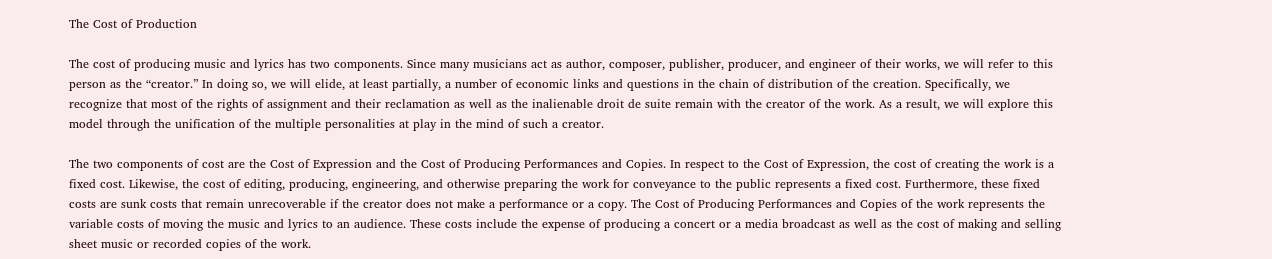The Cost of Production

The cost of producing music and lyrics has two components. Since many musicians act as author, composer, publisher, producer, and engineer of their works, we will refer to this person as the “creator.” In doing so, we will elide, at least partially, a number of economic links and questions in the chain of distribution of the creation. Specifically, we recognize that most of the rights of assignment and their reclamation as well as the inalienable droit de suite remain with the creator of the work. As a result, we will explore this model through the unification of the multiple personalities at play in the mind of such a creator.

The two components of cost are the Cost of Expression and the Cost of Producing Performances and Copies. In respect to the Cost of Expression, the cost of creating the work is a fixed cost. Likewise, the cost of editing, producing, engineering, and otherwise preparing the work for conveyance to the public represents a fixed cost. Furthermore, these fixed costs are sunk costs that remain unrecoverable if the creator does not make a performance or a copy. The Cost of Producing Performances and Copies of the work represents the variable costs of moving the music and lyrics to an audience. These costs include the expense of producing a concert or a media broadcast as well as the cost of making and selling sheet music or recorded copies of the work.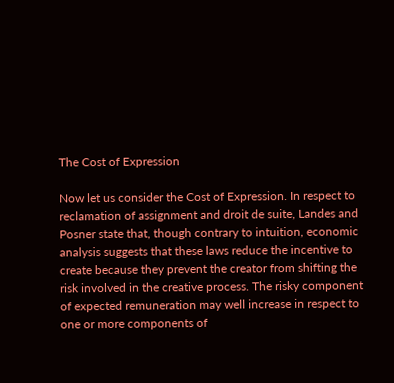The Cost of Expression

Now let us consider the Cost of Expression. In respect to reclamation of assignment and droit de suite, Landes and Posner state that, though contrary to intuition, economic analysis suggests that these laws reduce the incentive to create because they prevent the creator from shifting the risk involved in the creative process. The risky component of expected remuneration may well increase in respect to one or more components of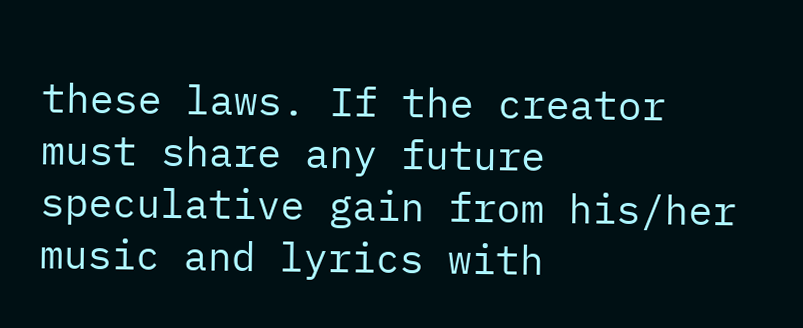these laws. If the creator must share any future speculative gain from his/her music and lyrics with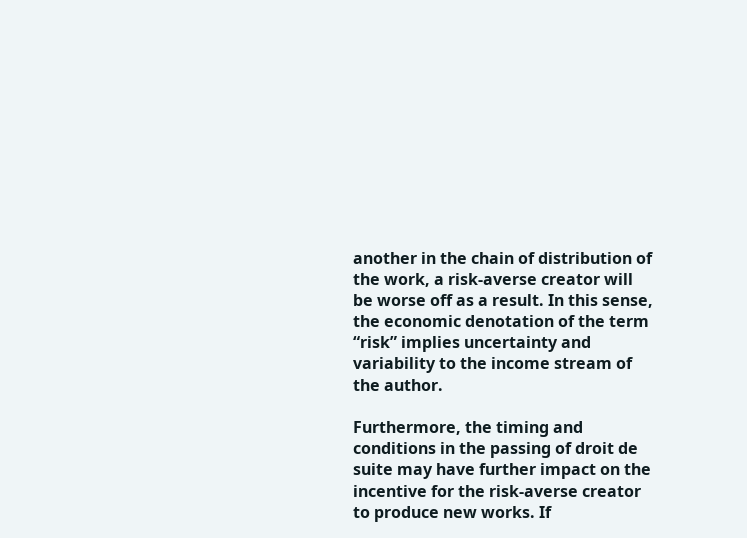another in the chain of distribution of the work, a risk-averse creator will be worse off as a result. In this sense, the economic denotation of the term “risk” implies uncertainty and variability to the income stream of the author.

Furthermore, the timing and conditions in the passing of droit de suite may have further impact on the incentive for the risk-averse creator to produce new works. If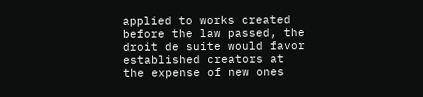applied to works created before the law passed, the droit de suite would favor established creators at the expense of new ones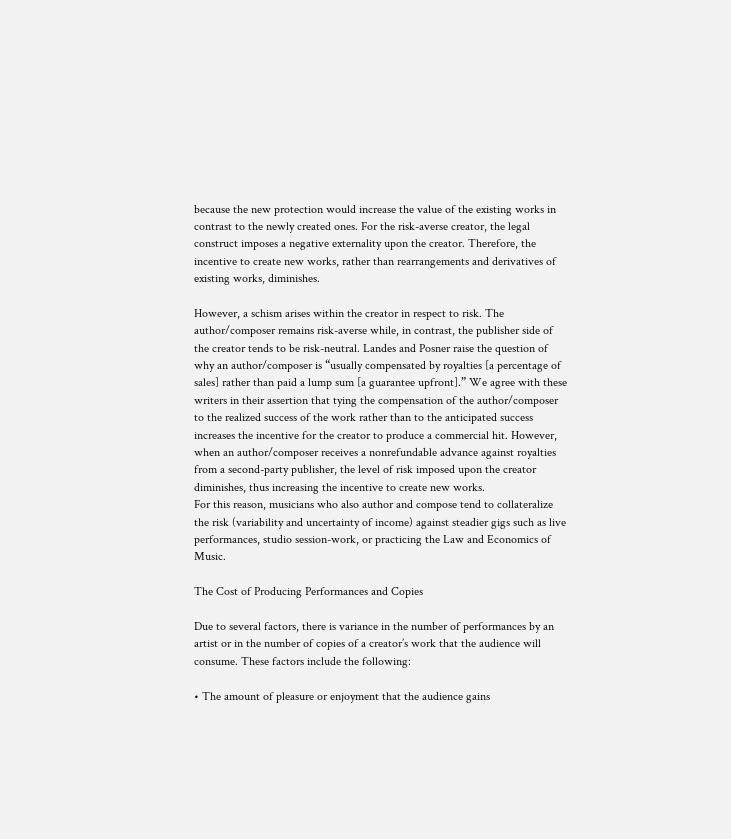because the new protection would increase the value of the existing works in contrast to the newly created ones. For the risk-averse creator, the legal construct imposes a negative externality upon the creator. Therefore, the incentive to create new works, rather than rearrangements and derivatives of existing works, diminishes.

However, a schism arises within the creator in respect to risk. The author/composer remains risk-averse while, in contrast, the publisher side of the creator tends to be risk-neutral. Landes and Posner raise the question of why an author/composer is “usually compensated by royalties [a percentage of sales] rather than paid a lump sum [a guarantee upfront].” We agree with these writers in their assertion that tying the compensation of the author/composer to the realized success of the work rather than to the anticipated success increases the incentive for the creator to produce a commercial hit. However, when an author/composer receives a nonrefundable advance against royalties from a second-party publisher, the level of risk imposed upon the creator diminishes, thus increasing the incentive to create new works.
For this reason, musicians who also author and compose tend to collateralize the risk (variability and uncertainty of income) against steadier gigs such as live performances, studio session-work, or practicing the Law and Economics of Music.

The Cost of Producing Performances and Copies

Due to several factors, there is variance in the number of performances by an artist or in the number of copies of a creator’s work that the audience will consume. These factors include the following:

• The amount of pleasure or enjoyment that the audience gains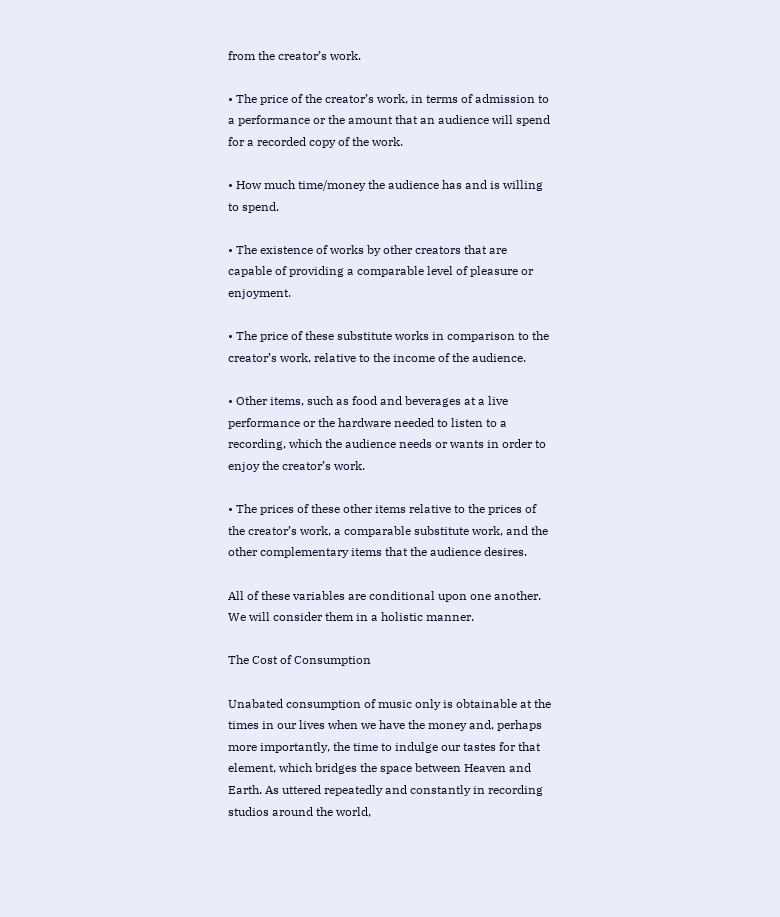from the creator’s work.

• The price of the creator’s work, in terms of admission to a performance or the amount that an audience will spend for a recorded copy of the work.

• How much time/money the audience has and is willing to spend.

• The existence of works by other creators that are capable of providing a comparable level of pleasure or enjoyment.

• The price of these substitute works in comparison to the creator’s work, relative to the income of the audience.

• Other items, such as food and beverages at a live performance or the hardware needed to listen to a recording, which the audience needs or wants in order to enjoy the creator’s work.

• The prices of these other items relative to the prices of the creator’s work, a comparable substitute work, and the other complementary items that the audience desires.

All of these variables are conditional upon one another. We will consider them in a holistic manner.

The Cost of Consumption

Unabated consumption of music only is obtainable at the times in our lives when we have the money and, perhaps more importantly, the time to indulge our tastes for that element, which bridges the space between Heaven and Earth. As uttered repeatedly and constantly in recording studios around the world,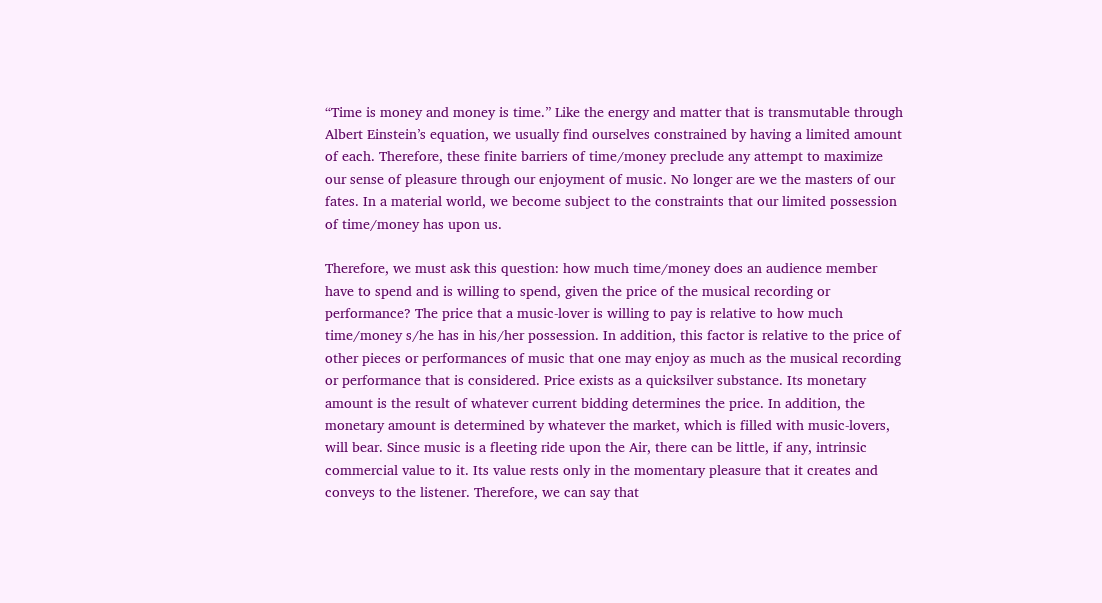“Time is money and money is time.” Like the energy and matter that is transmutable through Albert Einstein’s equation, we usually find ourselves constrained by having a limited amount of each. Therefore, these finite barriers of time/money preclude any attempt to maximize our sense of pleasure through our enjoyment of music. No longer are we the masters of our fates. In a material world, we become subject to the constraints that our limited possession of time/money has upon us.

Therefore, we must ask this question: how much time/money does an audience member have to spend and is willing to spend, given the price of the musical recording or performance? The price that a music-lover is willing to pay is relative to how much time/money s/he has in his/her possession. In addition, this factor is relative to the price of other pieces or performances of music that one may enjoy as much as the musical recording or performance that is considered. Price exists as a quicksilver substance. Its monetary amount is the result of whatever current bidding determines the price. In addition, the monetary amount is determined by whatever the market, which is filled with music-lovers, will bear. Since music is a fleeting ride upon the Air, there can be little, if any, intrinsic commercial value to it. Its value rests only in the momentary pleasure that it creates and conveys to the listener. Therefore, we can say that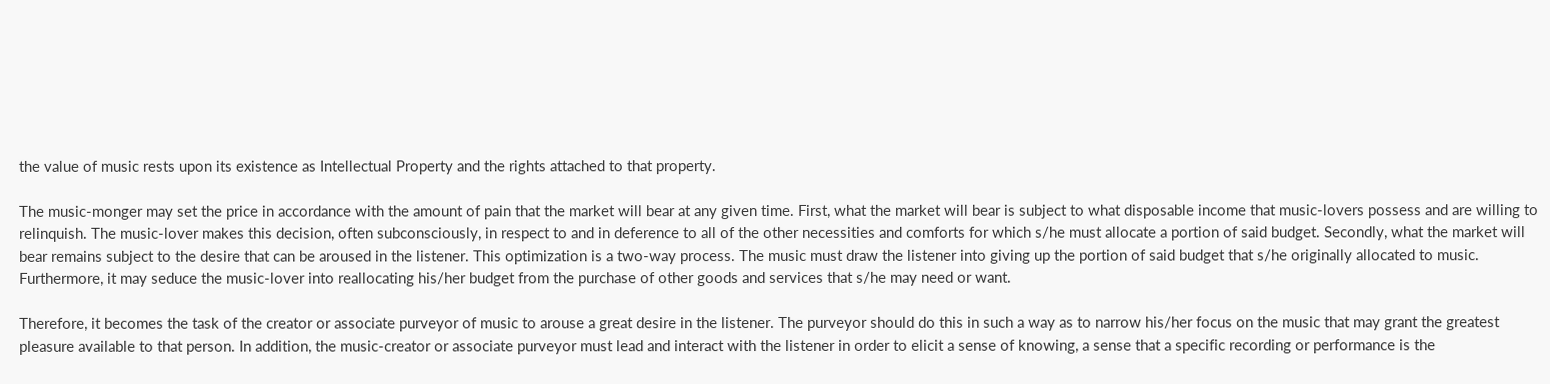the value of music rests upon its existence as Intellectual Property and the rights attached to that property.

The music-monger may set the price in accordance with the amount of pain that the market will bear at any given time. First, what the market will bear is subject to what disposable income that music-lovers possess and are willing to relinquish. The music-lover makes this decision, often subconsciously, in respect to and in deference to all of the other necessities and comforts for which s/he must allocate a portion of said budget. Secondly, what the market will bear remains subject to the desire that can be aroused in the listener. This optimization is a two-way process. The music must draw the listener into giving up the portion of said budget that s/he originally allocated to music. Furthermore, it may seduce the music-lover into reallocating his/her budget from the purchase of other goods and services that s/he may need or want.

Therefore, it becomes the task of the creator or associate purveyor of music to arouse a great desire in the listener. The purveyor should do this in such a way as to narrow his/her focus on the music that may grant the greatest pleasure available to that person. In addition, the music-creator or associate purveyor must lead and interact with the listener in order to elicit a sense of knowing, a sense that a specific recording or performance is the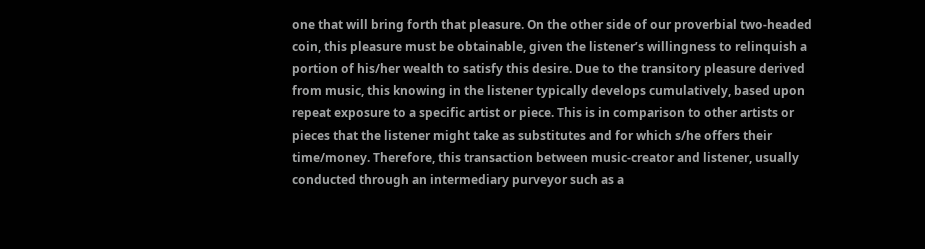one that will bring forth that pleasure. On the other side of our proverbial two-headed coin, this pleasure must be obtainable, given the listener’s willingness to relinquish a portion of his/her wealth to satisfy this desire. Due to the transitory pleasure derived from music, this knowing in the listener typically develops cumulatively, based upon repeat exposure to a specific artist or piece. This is in comparison to other artists or pieces that the listener might take as substitutes and for which s/he offers their time/money. Therefore, this transaction between music-creator and listener, usually conducted through an intermediary purveyor such as a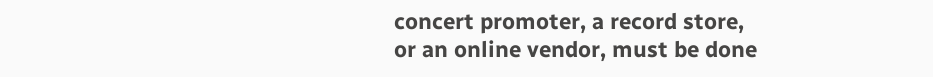concert promoter, a record store, or an online vendor, must be done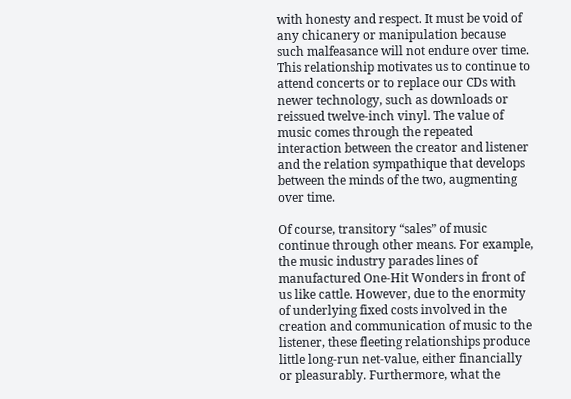with honesty and respect. It must be void of any chicanery or manipulation because such malfeasance will not endure over time. This relationship motivates us to continue to attend concerts or to replace our CDs with newer technology, such as downloads or reissued twelve-inch vinyl. The value of music comes through the repeated interaction between the creator and listener and the relation sympathique that develops between the minds of the two, augmenting over time.

Of course, transitory “sales” of music continue through other means. For example, the music industry parades lines of manufactured One-Hit Wonders in front of us like cattle. However, due to the enormity of underlying fixed costs involved in the creation and communication of music to the listener, these fleeting relationships produce little long-run net-value, either financially or pleasurably. Furthermore, what the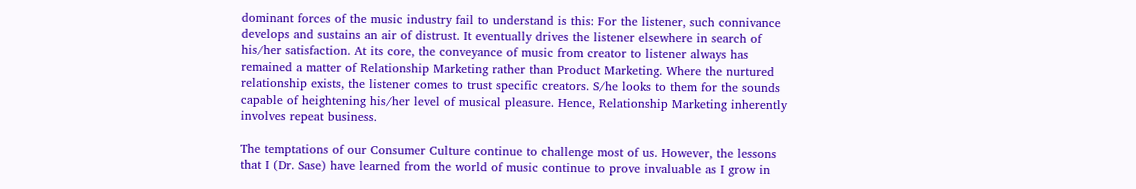dominant forces of the music industry fail to understand is this: For the listener, such connivance develops and sustains an air of distrust. It eventually drives the listener elsewhere in search of his/her satisfaction. At its core, the conveyance of music from creator to listener always has remained a matter of Relationship Marketing rather than Product Marketing. Where the nurtured relationship exists, the listener comes to trust specific creators. S/he looks to them for the sounds capable of heightening his/her level of musical pleasure. Hence, Relationship Marketing inherently involves repeat business.

The temptations of our Consumer Culture continue to challenge most of us. However, the lessons that I (Dr. Sase) have learned from the world of music continue to prove invaluable as I grow in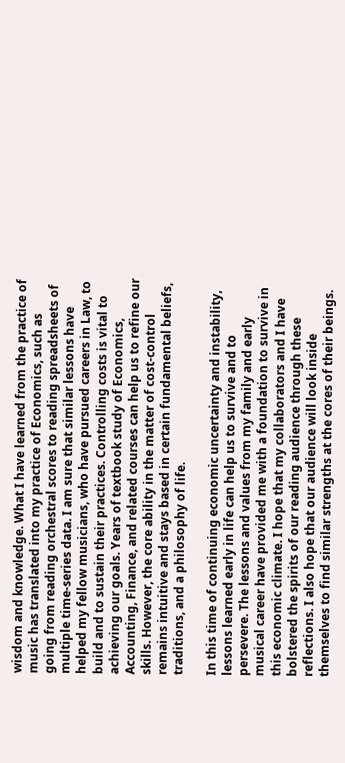wisdom and knowledge. What I have learned from the practice of music has translated into my practice of Economics, such as going from reading orchestral scores to reading spreadsheets of multiple time-series data. I am sure that similar lessons have helped my fellow musicians, who have pursued careers in Law, to build and to sustain their practices. Controlling costs is vital to achieving our goals. Years of textbook study of Economics, Accounting, Finance, and related courses can help us to refine our skills. However, the core ability in the matter of cost-control remains intuitive and stays based in certain fundamental beliefs, traditions, and a philosophy of life.

In this time of continuing economic uncertainty and instability, lessons learned early in life can help us to survive and to persevere. The lessons and values from my family and early musical career have provided me with a foundation to survive in this economic climate. I hope that my collaborators and I have bolstered the spirits of our reading audience through these reflections. I also hope that our audience will look inside themselves to find similar strengths at the cores of their beings.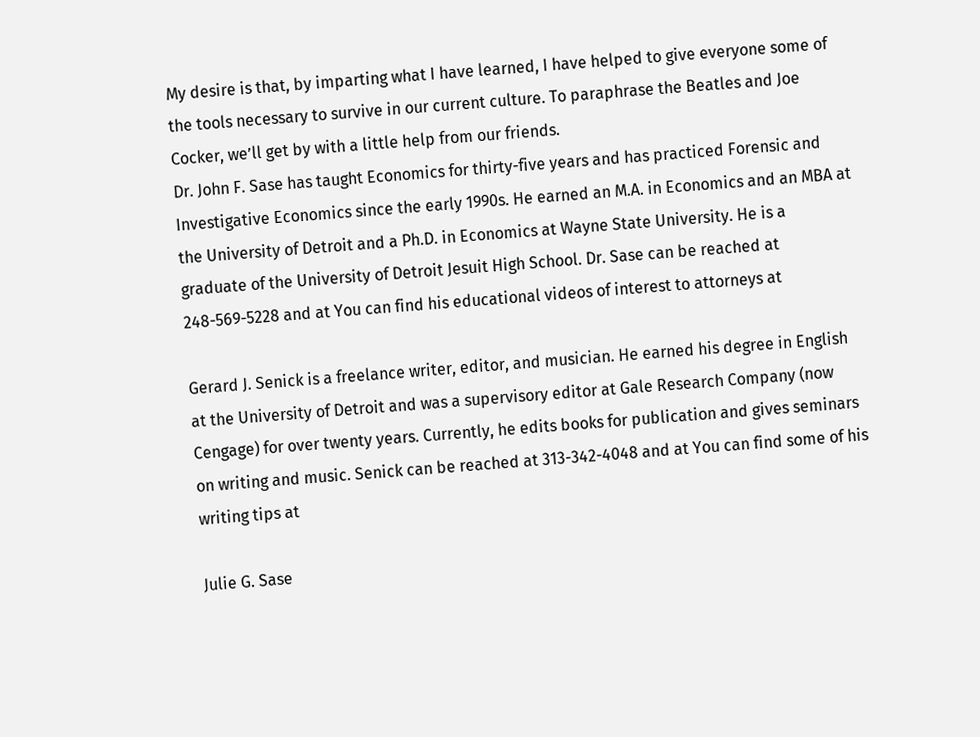My desire is that, by imparting what I have learned, I have helped to give everyone some of the tools necessary to survive in our current culture. To paraphrase the Beatles and Joe Cocker, we’ll get by with a little help from our friends.
Dr. John F. Sase has taught Economics for thirty-five years and has practiced Forensic and Investigative Economics since the early 1990s. He earned an M.A. in Economics and an MBA at the University of Detroit and a Ph.D. in Economics at Wayne State University. He is a graduate of the University of Detroit Jesuit High School. Dr. Sase can be reached at 248-569-5228 and at You can find his educational videos of interest to attorneys at

Gerard J. Senick is a freelance writer, editor, and musician. He earned his degree in English at the University of Detroit and was a supervisory editor at Gale Research Company (now Cengage) for over twenty years. Currently, he edits books for publication and gives seminars on writing and music. Senick can be reached at 313-342-4048 and at You can find some of his writing tips at

Julie G. Sase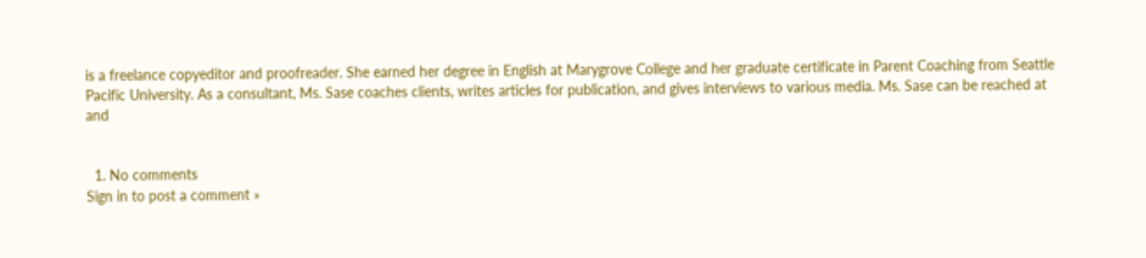is a freelance copyeditor and proofreader. She earned her degree in English at Marygrove College and her graduate certificate in Parent Coaching from Seattle Pacific University. As a consultant, Ms. Sase coaches clients, writes articles for publication, and gives interviews to various media. Ms. Sase can be reached at and


  1. No comments
Sign in to post a comment »